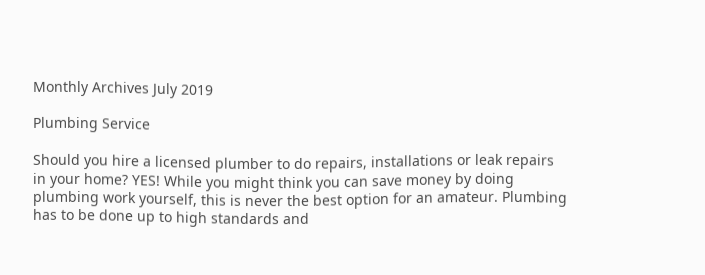Monthly Archives July 2019

Plumbing Service

Should you hire a licensed plumber to do repairs, installations or leak repairs in your home? YES! While you might think you can save money by doing plumbing work yourself, this is never the best option for an amateur. Plumbing has to be done up to high standards and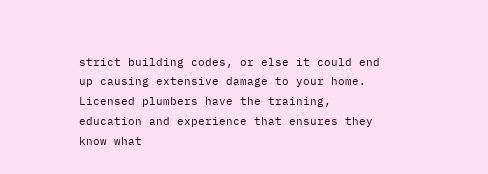strict building codes, or else it could end up causing extensive damage to your home. Licensed plumbers have the training, education and experience that ensures they know what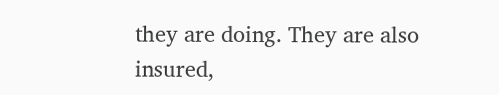they are doing. They are also insured,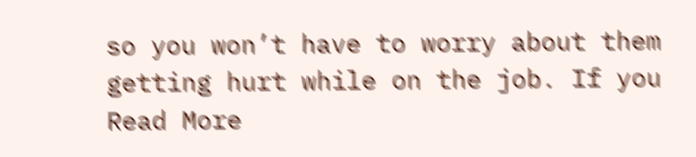so you won’t have to worry about them getting hurt while on the job. If you
Read More